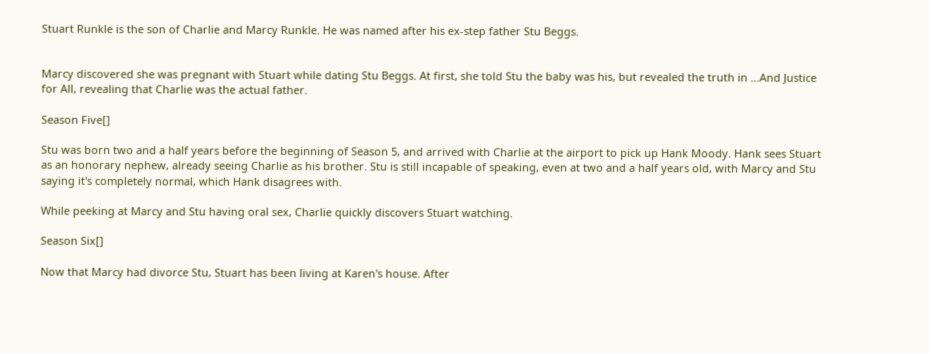Stuart Runkle is the son of Charlie and Marcy Runkle. He was named after his ex-step father Stu Beggs.


Marcy discovered she was pregnant with Stuart while dating Stu Beggs. At first, she told Stu the baby was his, but revealed the truth in ...And Justice for All, revealing that Charlie was the actual father.

Season Five[]

Stu was born two and a half years before the beginning of Season 5, and arrived with Charlie at the airport to pick up Hank Moody. Hank sees Stuart as an honorary nephew, already seeing Charlie as his brother. Stu is still incapable of speaking, even at two and a half years old, with Marcy and Stu saying it's completely normal, which Hank disagrees with.

While peeking at Marcy and Stu having oral sex, Charlie quickly discovers Stuart watching.

Season Six[]

Now that Marcy had divorce Stu, Stuart has been living at Karen's house. After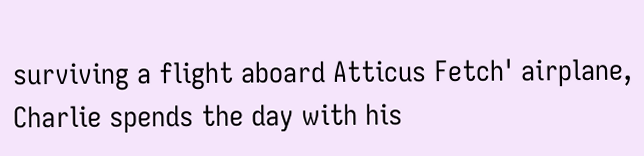surviving a flight aboard Atticus Fetch' airplane, Charlie spends the day with his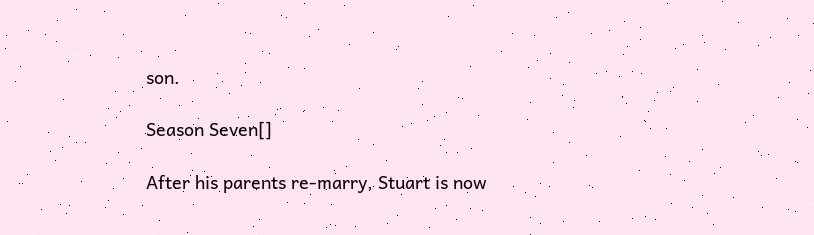son.

Season Seven[]

After his parents re-marry, Stuart is now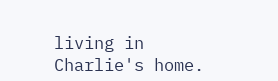living in Charlie's home.